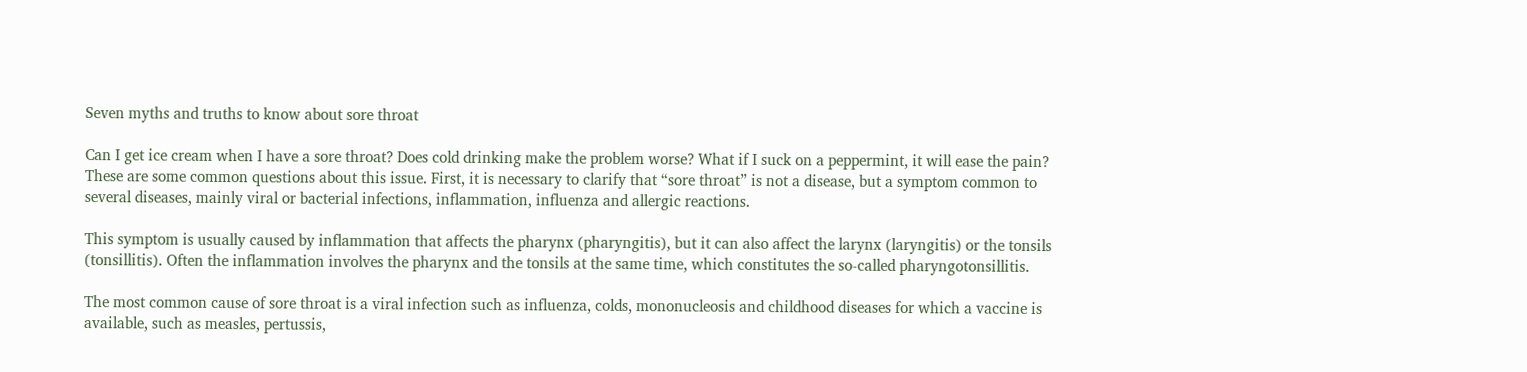Seven myths and truths to know about sore throat

Can I get ice cream when I have a sore throat? Does cold drinking make the problem worse? What if I suck on a peppermint, it will ease the pain? These are some common questions about this issue. First, it is necessary to clarify that “sore throat” is not a disease, but a symptom common to several diseases, mainly viral or bacterial infections, inflammation, influenza and allergic reactions.

This symptom is usually caused by inflammation that affects the pharynx (pharyngitis), but it can also affect the larynx (laryngitis) or the tonsils (tonsillitis). Often the inflammation involves the pharynx and the tonsils at the same time, which constitutes the so-called pharyngotonsillitis.

The most common cause of sore throat is a viral infection such as influenza, colds, mononucleosis and childhood diseases for which a vaccine is available, such as measles, pertussis,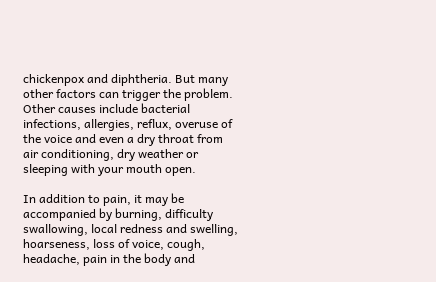chickenpox and diphtheria. But many other factors can trigger the problem. Other causes include bacterial infections, allergies, reflux, overuse of the voice and even a dry throat from air conditioning, dry weather or sleeping with your mouth open.

In addition to pain, it may be accompanied by burning, difficulty swallowing, local redness and swelling, hoarseness, loss of voice, cough, headache, pain in the body and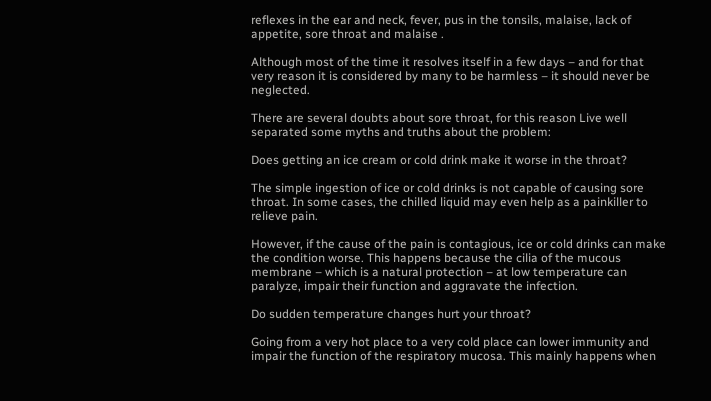reflexes in the ear and neck, fever, pus in the tonsils, malaise, lack of appetite, sore throat and malaise .

Although most of the time it resolves itself in a few days – and for that very reason it is considered by many to be harmless – it should never be neglected.

There are several doubts about sore throat, for this reason Live well separated some myths and truths about the problem:

Does getting an ice cream or cold drink make it worse in the throat?

The simple ingestion of ice or cold drinks is not capable of causing sore throat. In some cases, the chilled liquid may even help as a painkiller to relieve pain.

However, if the cause of the pain is contagious, ice or cold drinks can make the condition worse. This happens because the cilia of the mucous membrane – which is a natural protection – at low temperature can paralyze, impair their function and aggravate the infection.

Do sudden temperature changes hurt your throat?

Going from a very hot place to a very cold place can lower immunity and impair the function of the respiratory mucosa. This mainly happens when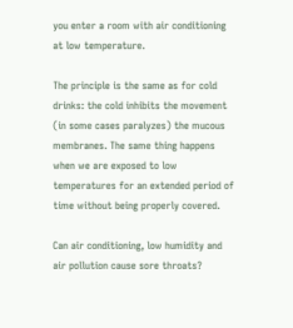you enter a room with air conditioning at low temperature.

The principle is the same as for cold drinks: the cold inhibits the movement (in some cases paralyzes) the mucous membranes. The same thing happens when we are exposed to low temperatures for an extended period of time without being properly covered.

Can air conditioning, low humidity and air pollution cause sore throats?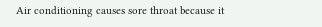Air conditioning causes sore throat because it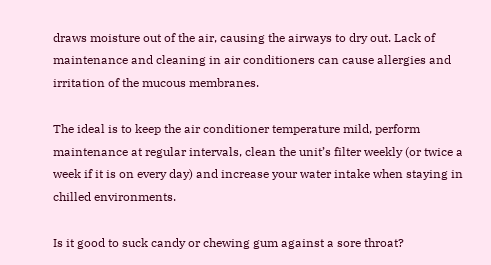draws moisture out of the air, causing the airways to dry out. Lack of maintenance and cleaning in air conditioners can cause allergies and irritation of the mucous membranes.

The ideal is to keep the air conditioner temperature mild, perform maintenance at regular intervals, clean the unit’s filter weekly (or twice a week if it is on every day) and increase your water intake when staying in chilled environments.

Is it good to suck candy or chewing gum against a sore throat?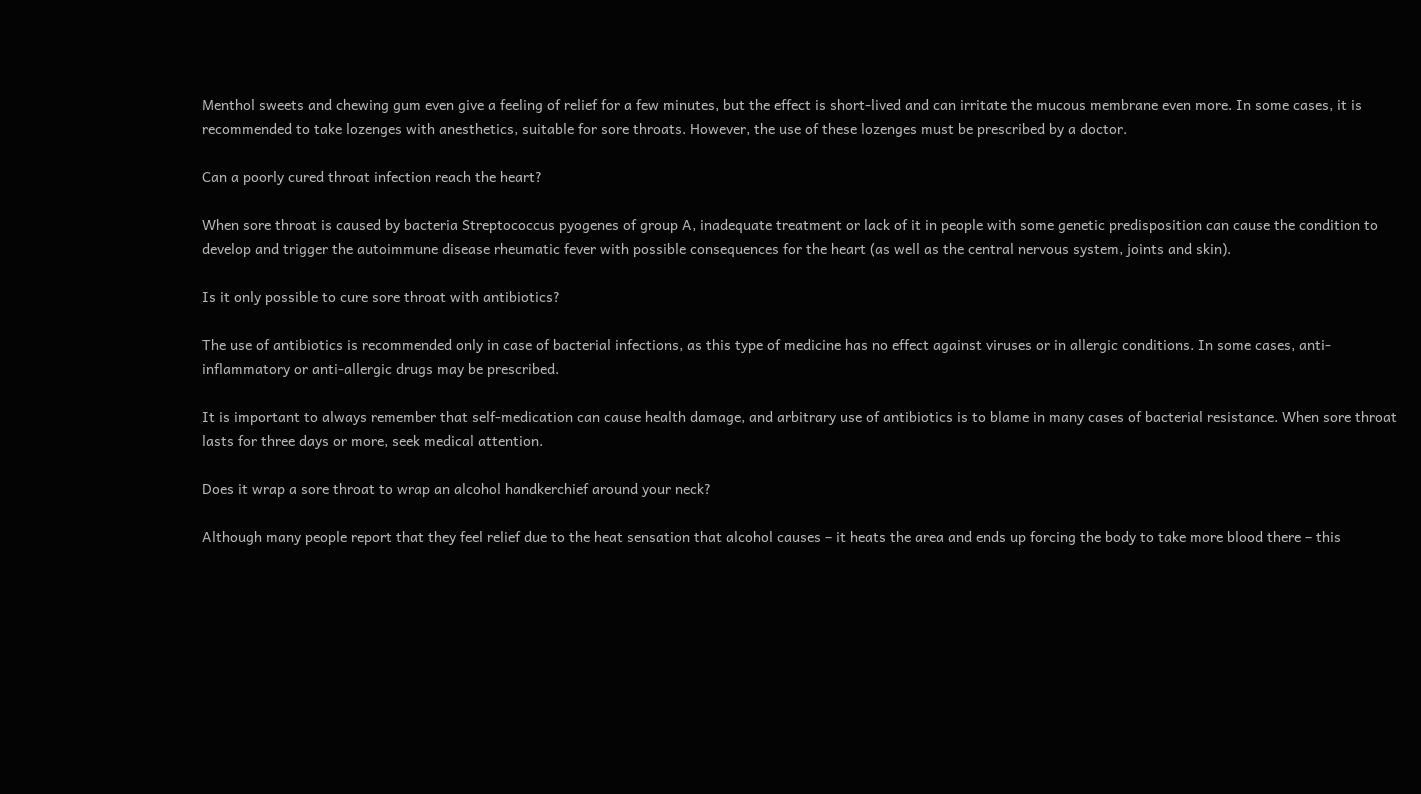Menthol sweets and chewing gum even give a feeling of relief for a few minutes, but the effect is short-lived and can irritate the mucous membrane even more. In some cases, it is recommended to take lozenges with anesthetics, suitable for sore throats. However, the use of these lozenges must be prescribed by a doctor.

Can a poorly cured throat infection reach the heart?

When sore throat is caused by bacteria Streptococcus pyogenes of group A, inadequate treatment or lack of it in people with some genetic predisposition can cause the condition to develop and trigger the autoimmune disease rheumatic fever with possible consequences for the heart (as well as the central nervous system, joints and skin).

Is it only possible to cure sore throat with antibiotics?

The use of antibiotics is recommended only in case of bacterial infections, as this type of medicine has no effect against viruses or in allergic conditions. In some cases, anti-inflammatory or anti-allergic drugs may be prescribed.

It is important to always remember that self-medication can cause health damage, and arbitrary use of antibiotics is to blame in many cases of bacterial resistance. When sore throat lasts for three days or more, seek medical attention.

Does it wrap a sore throat to wrap an alcohol handkerchief around your neck?

Although many people report that they feel relief due to the heat sensation that alcohol causes – it heats the area and ends up forcing the body to take more blood there – this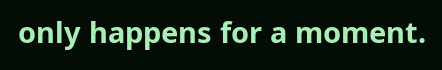only happens for a moment.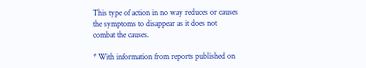This type of action in no way reduces or causes the symptoms to disappear as it does not combat the causes.

* With information from reports published on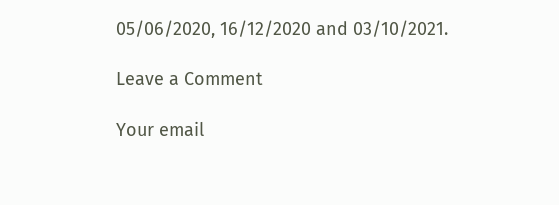05/06/2020, 16/12/2020 and 03/10/2021.

Leave a Comment

Your email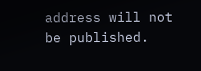address will not be published.